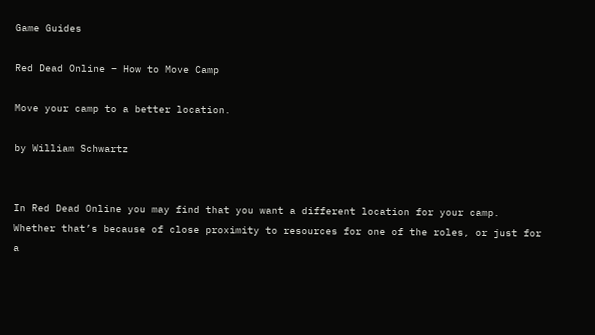Game Guides

Red Dead Online – How to Move Camp

Move your camp to a better location.

by William Schwartz


In Red Dead Online you may find that you want a different location for your camp.  Whether that’s because of close proximity to resources for one of the roles, or just for a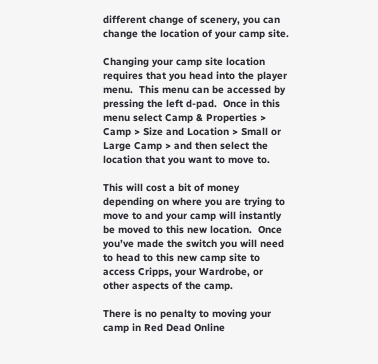different change of scenery, you can change the location of your camp site.

Changing your camp site location requires that you head into the player menu.  This menu can be accessed by pressing the left d-pad.  Once in this menu select Camp & Properties > Camp > Size and Location > Small or Large Camp > and then select the location that you want to move to.

This will cost a bit of money depending on where you are trying to move to and your camp will instantly be moved to this new location.  Once you’ve made the switch you will need to head to this new camp site to access Cripps, your Wardrobe, or other aspects of the camp.

There is no penalty to moving your camp in Red Dead Online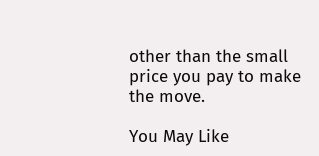other than the small price you pay to make the move.

You May Like